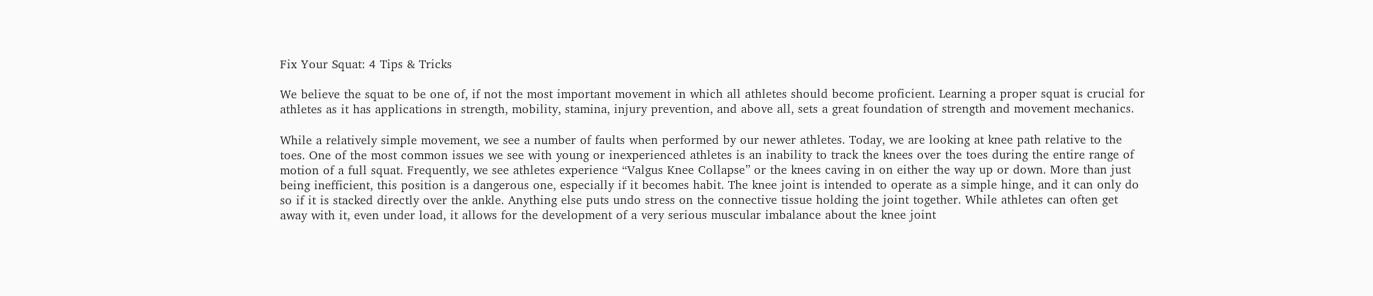Fix Your Squat: 4 Tips & Tricks

We believe the squat to be one of, if not the most important movement in which all athletes should become proficient. Learning a proper squat is crucial for athletes as it has applications in strength, mobility, stamina, injury prevention, and above all, sets a great foundation of strength and movement mechanics.

While a relatively simple movement, we see a number of faults when performed by our newer athletes. Today, we are looking at knee path relative to the toes. One of the most common issues we see with young or inexperienced athletes is an inability to track the knees over the toes during the entire range of motion of a full squat. Frequently, we see athletes experience “Valgus Knee Collapse” or the knees caving in on either the way up or down. More than just being inefficient, this position is a dangerous one, especially if it becomes habit. The knee joint is intended to operate as a simple hinge, and it can only do so if it is stacked directly over the ankle. Anything else puts undo stress on the connective tissue holding the joint together. While athletes can often get away with it, even under load, it allows for the development of a very serious muscular imbalance about the knee joint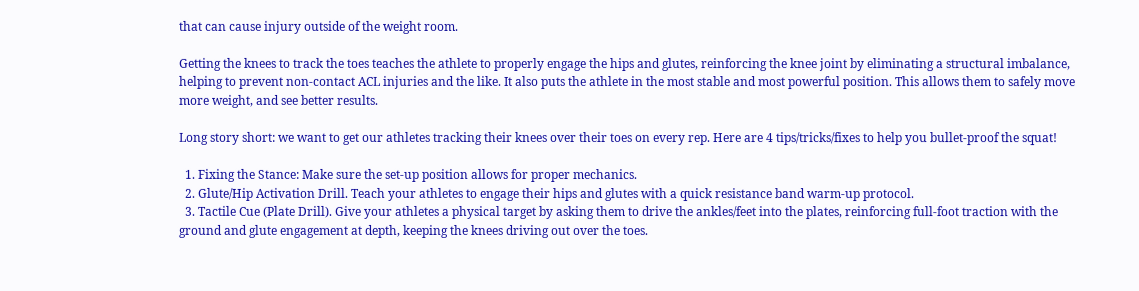that can cause injury outside of the weight room.

Getting the knees to track the toes teaches the athlete to properly engage the hips and glutes, reinforcing the knee joint by eliminating a structural imbalance, helping to prevent non-contact ACL injuries and the like. It also puts the athlete in the most stable and most powerful position. This allows them to safely move more weight, and see better results.

Long story short: we want to get our athletes tracking their knees over their toes on every rep. Here are 4 tips/tricks/fixes to help you bullet-proof the squat!

  1. Fixing the Stance: Make sure the set-up position allows for proper mechanics.
  2. Glute/Hip Activation Drill. Teach your athletes to engage their hips and glutes with a quick resistance band warm-up protocol.
  3. Tactile Cue (Plate Drill). Give your athletes a physical target by asking them to drive the ankles/feet into the plates, reinforcing full-foot traction with the ground and glute engagement at depth, keeping the knees driving out over the toes.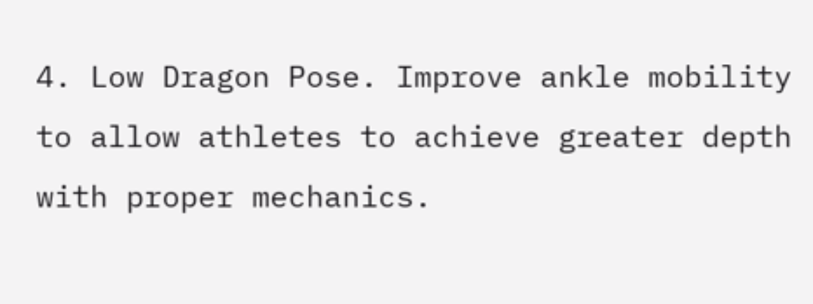4. Low Dragon Pose. Improve ankle mobility to allow athletes to achieve greater depth with proper mechanics.